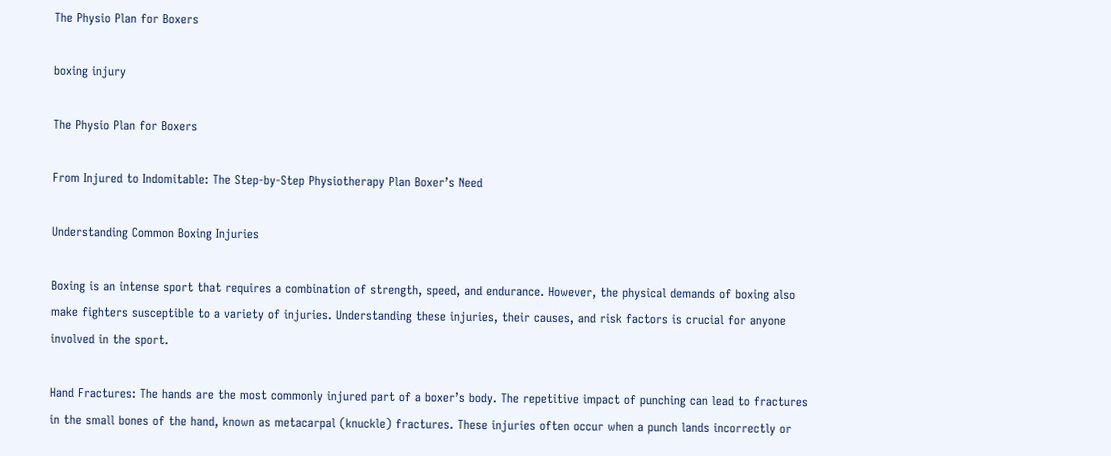The Physio Plan for Boxers

boxing injury

The Physio Plan for Boxers

From Injured to Indomitable: The Step-by-Step Physiotherapy Plan Boxer’s Need

Understanding Common Boxing Injuries

Boxing is an intense sport that requires a combination of strength, speed, and endurance. However, the physical demands of boxing also make fighters susceptible to a variety of injuries. Understanding these injuries, their causes, and risk factors is crucial for anyone involved in the sport.

Hand Fractures: The hands are the most commonly injured part of a boxer’s body. The repetitive impact of punching can lead to fractures in the small bones of the hand, known as metacarpal (knuckle) fractures. These injuries often occur when a punch lands incorrectly or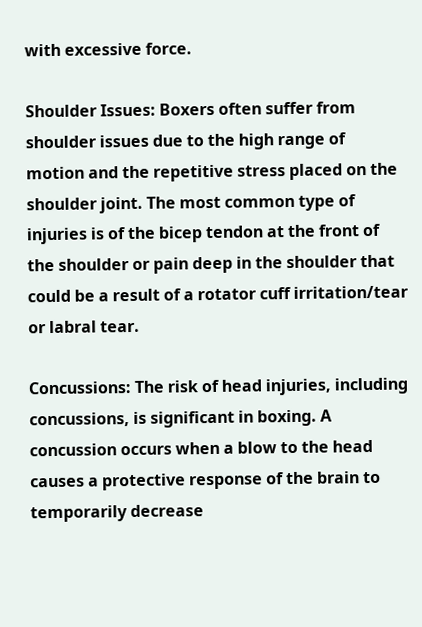with excessive force.

Shoulder Issues: Boxers often suffer from shoulder issues due to the high range of motion and the repetitive stress placed on the shoulder joint. The most common type of injuries is of the bicep tendon at the front of the shoulder or pain deep in the shoulder that could be a result of a rotator cuff irritation/tear or labral tear.

Concussions: The risk of head injuries, including concussions, is significant in boxing. A concussion occurs when a blow to the head causes a protective response of the brain to temporarily decrease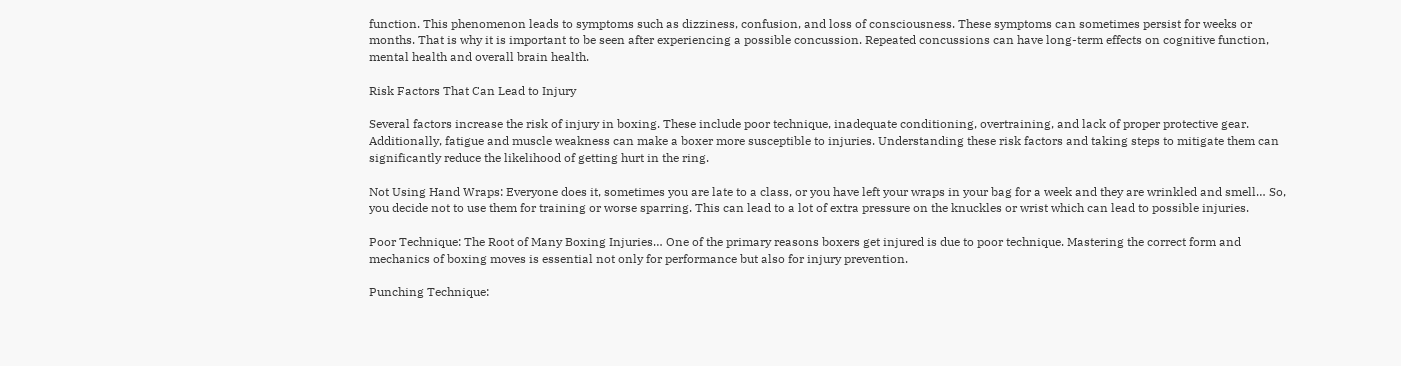function. This phenomenon leads to symptoms such as dizziness, confusion, and loss of consciousness. These symptoms can sometimes persist for weeks or months. That is why it is important to be seen after experiencing a possible concussion. Repeated concussions can have long-term effects on cognitive function, mental health and overall brain health.

Risk Factors That Can Lead to Injury

Several factors increase the risk of injury in boxing. These include poor technique, inadequate conditioning, overtraining, and lack of proper protective gear. Additionally, fatigue and muscle weakness can make a boxer more susceptible to injuries. Understanding these risk factors and taking steps to mitigate them can significantly reduce the likelihood of getting hurt in the ring.

Not Using Hand Wraps: Everyone does it, sometimes you are late to a class, or you have left your wraps in your bag for a week and they are wrinkled and smell… So, you decide not to use them for training or worse sparring. This can lead to a lot of extra pressure on the knuckles or wrist which can lead to possible injuries.

Poor Technique: The Root of Many Boxing Injuries… One of the primary reasons boxers get injured is due to poor technique. Mastering the correct form and mechanics of boxing moves is essential not only for performance but also for injury prevention.

Punching Technique: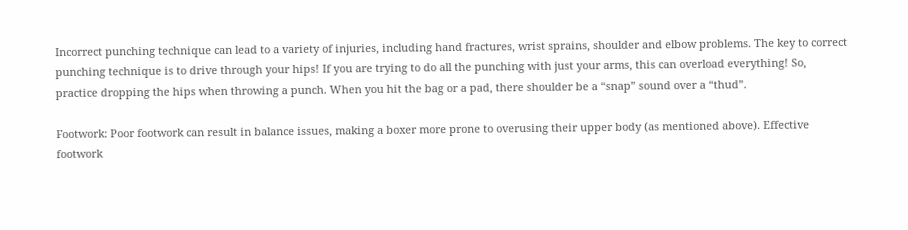Incorrect punching technique can lead to a variety of injuries, including hand fractures, wrist sprains, shoulder and elbow problems. The key to correct punching technique is to drive through your hips! If you are trying to do all the punching with just your arms, this can overload everything! So, practice dropping the hips when throwing a punch. When you hit the bag or a pad, there shoulder be a “snap” sound over a “thud”.

Footwork: Poor footwork can result in balance issues, making a boxer more prone to overusing their upper body (as mentioned above). Effective footwork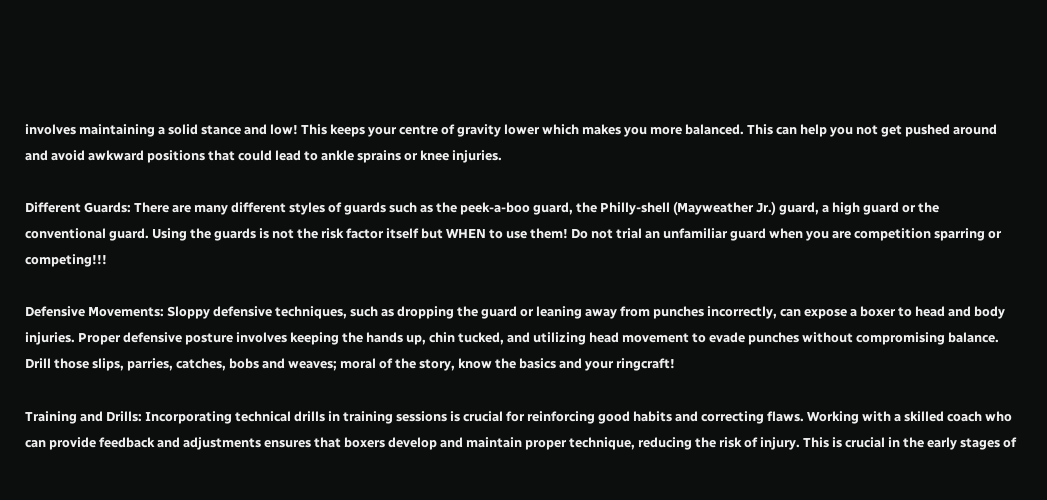involves maintaining a solid stance and low! This keeps your centre of gravity lower which makes you more balanced. This can help you not get pushed around and avoid awkward positions that could lead to ankle sprains or knee injuries.

Different Guards: There are many different styles of guards such as the peek-a-boo guard, the Philly-shell (Mayweather Jr.) guard, a high guard or the conventional guard. Using the guards is not the risk factor itself but WHEN to use them! Do not trial an unfamiliar guard when you are competition sparring or competing!!!

Defensive Movements: Sloppy defensive techniques, such as dropping the guard or leaning away from punches incorrectly, can expose a boxer to head and body injuries. Proper defensive posture involves keeping the hands up, chin tucked, and utilizing head movement to evade punches without compromising balance. Drill those slips, parries, catches, bobs and weaves; moral of the story, know the basics and your ringcraft!

Training and Drills: Incorporating technical drills in training sessions is crucial for reinforcing good habits and correcting flaws. Working with a skilled coach who can provide feedback and adjustments ensures that boxers develop and maintain proper technique, reducing the risk of injury. This is crucial in the early stages of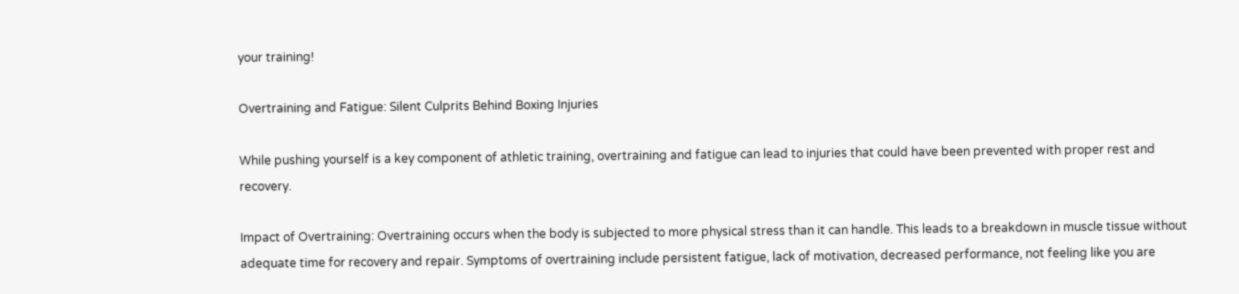your training!

Overtraining and Fatigue: Silent Culprits Behind Boxing Injuries

While pushing yourself is a key component of athletic training, overtraining and fatigue can lead to injuries that could have been prevented with proper rest and recovery.

Impact of Overtraining: Overtraining occurs when the body is subjected to more physical stress than it can handle. This leads to a breakdown in muscle tissue without adequate time for recovery and repair. Symptoms of overtraining include persistent fatigue, lack of motivation, decreased performance, not feeling like you are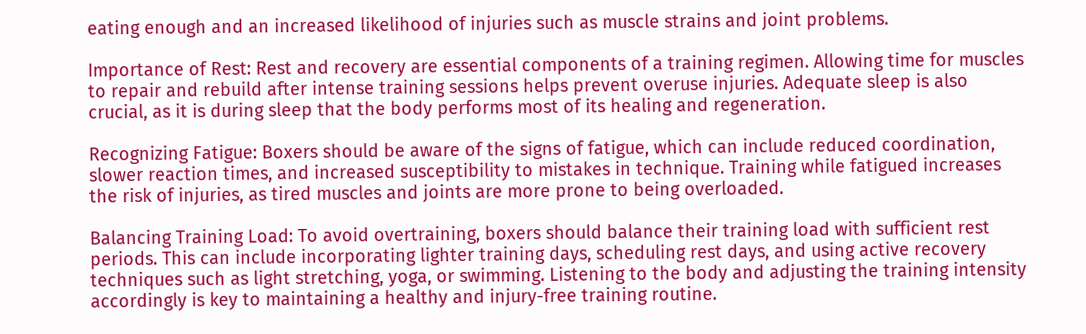eating enough and an increased likelihood of injuries such as muscle strains and joint problems.

Importance of Rest: Rest and recovery are essential components of a training regimen. Allowing time for muscles to repair and rebuild after intense training sessions helps prevent overuse injuries. Adequate sleep is also crucial, as it is during sleep that the body performs most of its healing and regeneration.

Recognizing Fatigue: Boxers should be aware of the signs of fatigue, which can include reduced coordination, slower reaction times, and increased susceptibility to mistakes in technique. Training while fatigued increases the risk of injuries, as tired muscles and joints are more prone to being overloaded.

Balancing Training Load: To avoid overtraining, boxers should balance their training load with sufficient rest periods. This can include incorporating lighter training days, scheduling rest days, and using active recovery techniques such as light stretching, yoga, or swimming. Listening to the body and adjusting the training intensity accordingly is key to maintaining a healthy and injury-free training routine.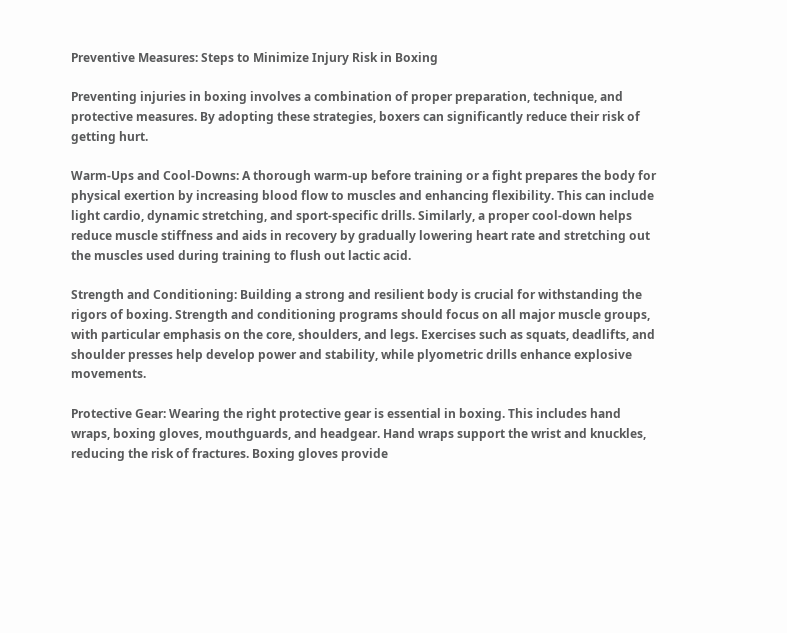Preventive Measures: Steps to Minimize Injury Risk in Boxing

Preventing injuries in boxing involves a combination of proper preparation, technique, and protective measures. By adopting these strategies, boxers can significantly reduce their risk of getting hurt.

Warm-Ups and Cool-Downs: A thorough warm-up before training or a fight prepares the body for physical exertion by increasing blood flow to muscles and enhancing flexibility. This can include light cardio, dynamic stretching, and sport-specific drills. Similarly, a proper cool-down helps reduce muscle stiffness and aids in recovery by gradually lowering heart rate and stretching out the muscles used during training to flush out lactic acid.

Strength and Conditioning: Building a strong and resilient body is crucial for withstanding the rigors of boxing. Strength and conditioning programs should focus on all major muscle groups, with particular emphasis on the core, shoulders, and legs. Exercises such as squats, deadlifts, and shoulder presses help develop power and stability, while plyometric drills enhance explosive movements.

Protective Gear: Wearing the right protective gear is essential in boxing. This includes hand wraps, boxing gloves, mouthguards, and headgear. Hand wraps support the wrist and knuckles, reducing the risk of fractures. Boxing gloves provide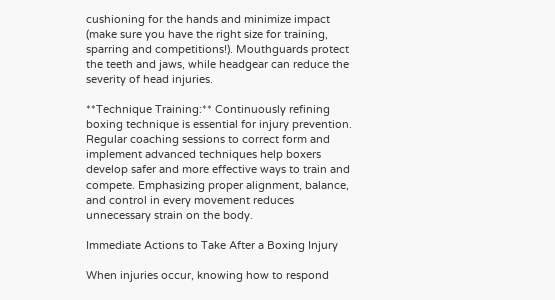cushioning for the hands and minimize impact (make sure you have the right size for training, sparring and competitions!). Mouthguards protect the teeth and jaws, while headgear can reduce the severity of head injuries.

**Technique Training:** Continuously refining boxing technique is essential for injury prevention. Regular coaching sessions to correct form and implement advanced techniques help boxers develop safer and more effective ways to train and compete. Emphasizing proper alignment, balance, and control in every movement reduces unnecessary strain on the body.

Immediate Actions to Take After a Boxing Injury

When injuries occur, knowing how to respond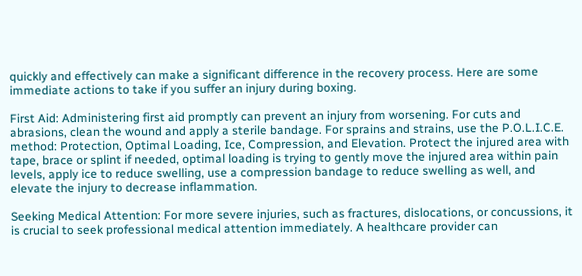quickly and effectively can make a significant difference in the recovery process. Here are some immediate actions to take if you suffer an injury during boxing.

First Aid: Administering first aid promptly can prevent an injury from worsening. For cuts and abrasions, clean the wound and apply a sterile bandage. For sprains and strains, use the P.O.L.I.C.E. method: Protection, Optimal Loading, Ice, Compression, and Elevation. Protect the injured area with tape, brace or splint if needed, optimal loading is trying to gently move the injured area within pain levels, apply ice to reduce swelling, use a compression bandage to reduce swelling as well, and elevate the injury to decrease inflammation.

Seeking Medical Attention: For more severe injuries, such as fractures, dislocations, or concussions, it is crucial to seek professional medical attention immediately. A healthcare provider can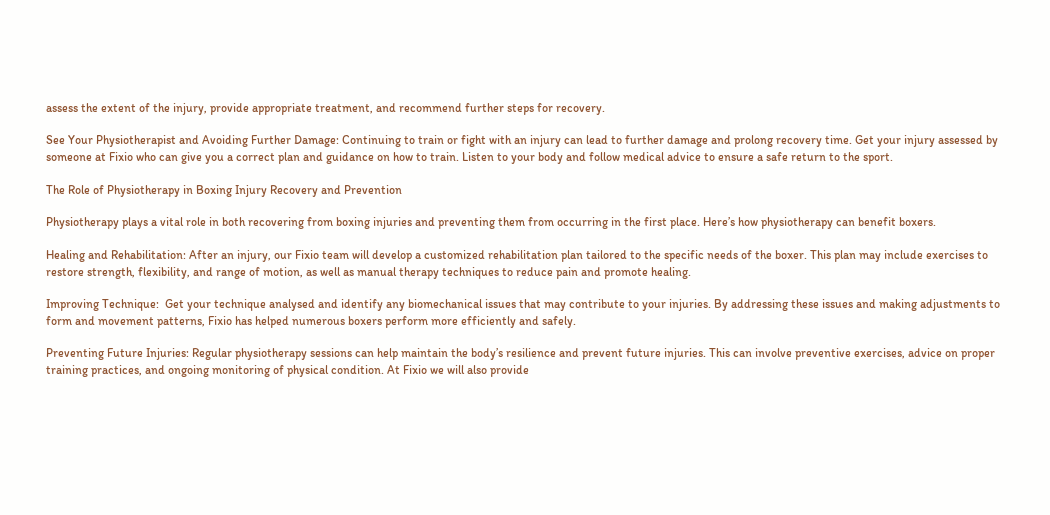assess the extent of the injury, provide appropriate treatment, and recommend further steps for recovery.

See Your Physiotherapist and Avoiding Further Damage: Continuing to train or fight with an injury can lead to further damage and prolong recovery time. Get your injury assessed by someone at Fixio who can give you a correct plan and guidance on how to train. Listen to your body and follow medical advice to ensure a safe return to the sport.

The Role of Physiotherapy in Boxing Injury Recovery and Prevention

Physiotherapy plays a vital role in both recovering from boxing injuries and preventing them from occurring in the first place. Here’s how physiotherapy can benefit boxers.

Healing and Rehabilitation: After an injury, our Fixio team will develop a customized rehabilitation plan tailored to the specific needs of the boxer. This plan may include exercises to restore strength, flexibility, and range of motion, as well as manual therapy techniques to reduce pain and promote healing.

Improving Technique:  Get your technique analysed and identify any biomechanical issues that may contribute to your injuries. By addressing these issues and making adjustments to form and movement patterns, Fixio has helped numerous boxers perform more efficiently and safely.

Preventing Future Injuries: Regular physiotherapy sessions can help maintain the body’s resilience and prevent future injuries. This can involve preventive exercises, advice on proper training practices, and ongoing monitoring of physical condition. At Fixio we will also provide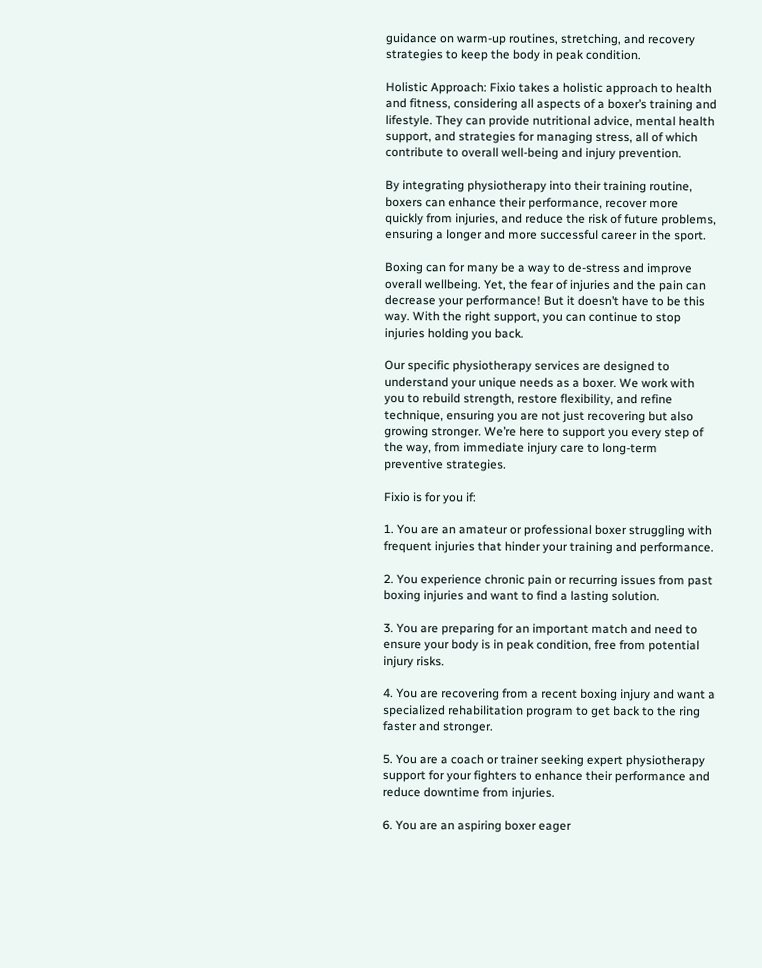guidance on warm-up routines, stretching, and recovery strategies to keep the body in peak condition.

Holistic Approach: Fixio takes a holistic approach to health and fitness, considering all aspects of a boxer’s training and lifestyle. They can provide nutritional advice, mental health support, and strategies for managing stress, all of which contribute to overall well-being and injury prevention.

By integrating physiotherapy into their training routine, boxers can enhance their performance, recover more quickly from injuries, and reduce the risk of future problems, ensuring a longer and more successful career in the sport.

Boxing can for many be a way to de-stress and improve overall wellbeing. Yet, the fear of injuries and the pain can decrease your performance! But it doesn’t have to be this way. With the right support, you can continue to stop injuries holding you back.

Our specific physiotherapy services are designed to understand your unique needs as a boxer. We work with you to rebuild strength, restore flexibility, and refine technique, ensuring you are not just recovering but also growing stronger. We’re here to support you every step of the way, from immediate injury care to long-term preventive strategies.

Fixio is for you if:

1. You are an amateur or professional boxer struggling with frequent injuries that hinder your training and performance.

2. You experience chronic pain or recurring issues from past boxing injuries and want to find a lasting solution.

3. You are preparing for an important match and need to ensure your body is in peak condition, free from potential injury risks.

4. You are recovering from a recent boxing injury and want a specialized rehabilitation program to get back to the ring faster and stronger.

5. You are a coach or trainer seeking expert physiotherapy support for your fighters to enhance their performance and reduce downtime from injuries.

6. You are an aspiring boxer eager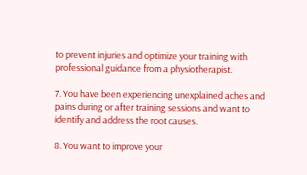to prevent injuries and optimize your training with professional guidance from a physiotherapist.

7. You have been experiencing unexplained aches and pains during or after training sessions and want to identify and address the root causes.

8. You want to improve your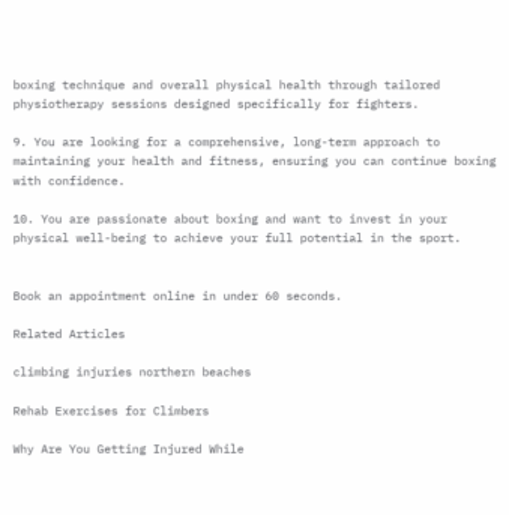boxing technique and overall physical health through tailored physiotherapy sessions designed specifically for fighters.

9. You are looking for a comprehensive, long-term approach to maintaining your health and fitness, ensuring you can continue boxing with confidence.

10. You are passionate about boxing and want to invest in your physical well-being to achieve your full potential in the sport.


Book an appointment online in under 60 seconds.

Related Articles

climbing injuries northern beaches

Rehab Exercises for Climbers

Why Are You Getting Injured While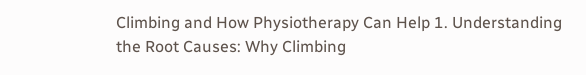Climbing and How Physiotherapy Can Help 1. Understanding the Root Causes: Why Climbing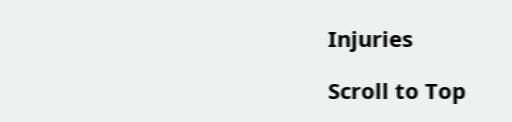Injuries

Scroll to Top